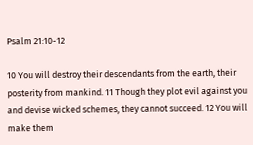Psalm 21:10-12

10 You will destroy their descendants from the earth, their posterity from mankind. 11 Though they plot evil against you and devise wicked schemes, they cannot succeed. 12 You will make them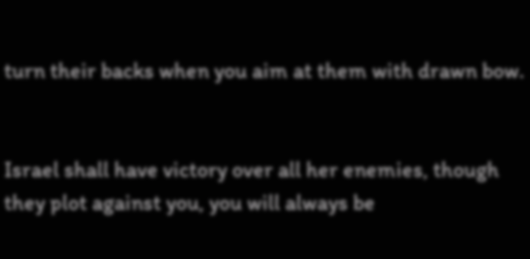turn their backs when you aim at them with drawn bow.


Israel shall have victory over all her enemies, though they plot against you, you will always be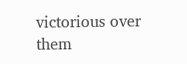victorious over them